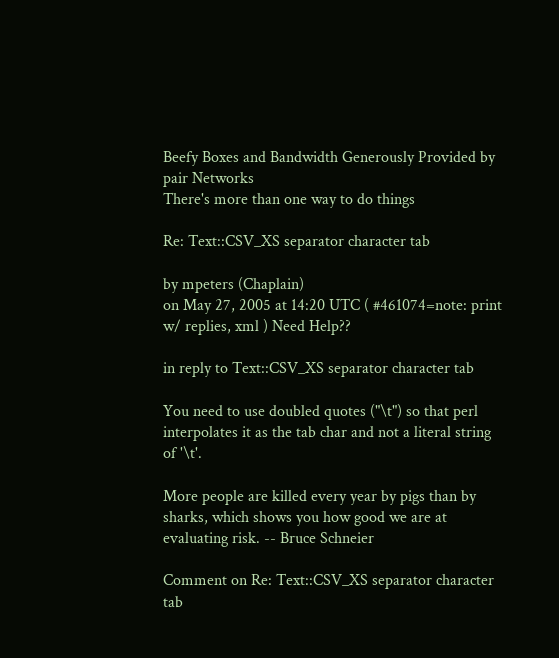Beefy Boxes and Bandwidth Generously Provided by pair Networks
There's more than one way to do things

Re: Text::CSV_XS separator character tab

by mpeters (Chaplain)
on May 27, 2005 at 14:20 UTC ( #461074=note: print w/ replies, xml ) Need Help??

in reply to Text::CSV_XS separator character tab

You need to use doubled quotes ("\t") so that perl interpolates it as the tab char and not a literal string of '\t'.

More people are killed every year by pigs than by sharks, which shows you how good we are at evaluating risk. -- Bruce Schneier

Comment on Re: Text::CSV_XS separator character tab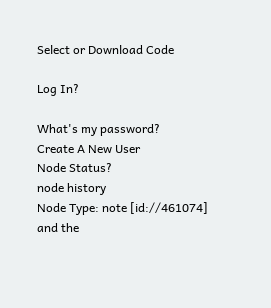Select or Download Code

Log In?

What's my password?
Create A New User
Node Status?
node history
Node Type: note [id://461074]
and the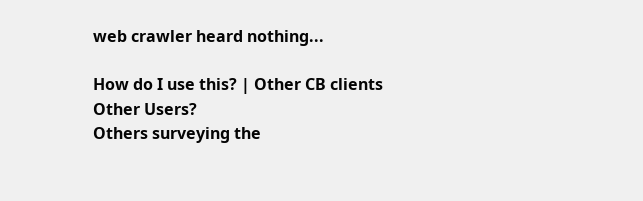web crawler heard nothing...

How do I use this? | Other CB clients
Other Users?
Others surveying the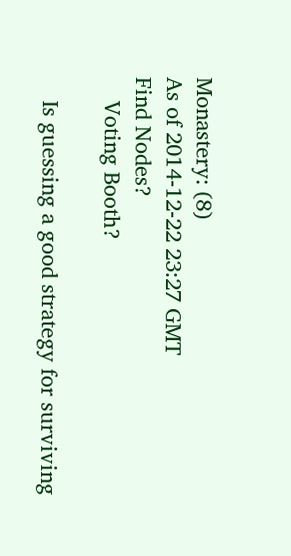Monastery: (8)
As of 2014-12-22 23:27 GMT
Find Nodes?
    Voting Booth?

    Is guessing a good strategy for surviving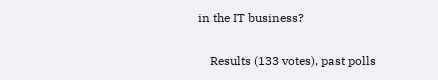in the IT business?

    Results (133 votes), past polls